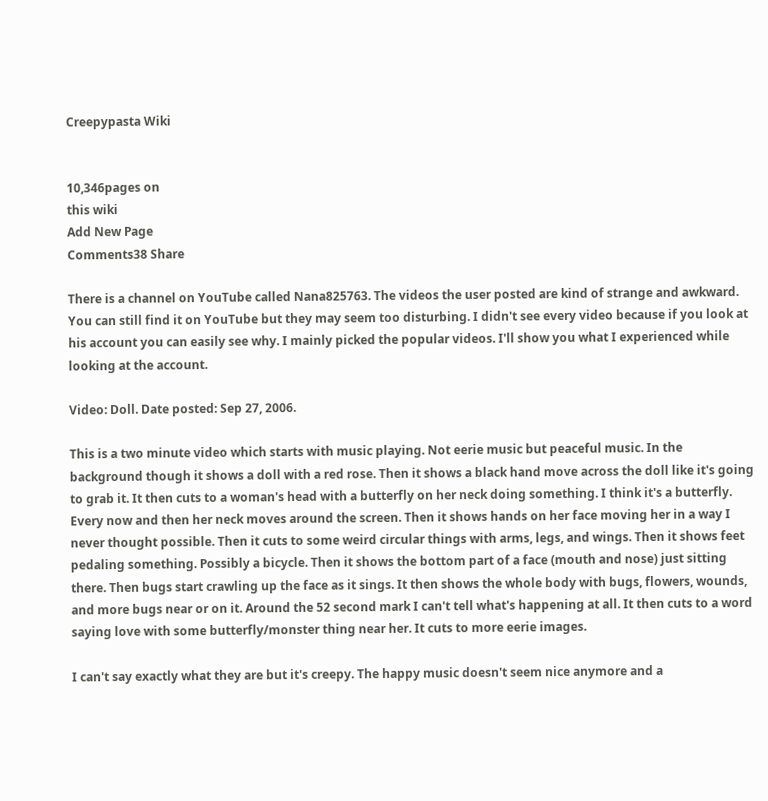Creepypasta Wiki


10,346pages on
this wiki
Add New Page
Comments38 Share

There is a channel on YouTube called Nana825763. The videos the user posted are kind of strange and awkward. You can still find it on YouTube but they may seem too disturbing. I didn't see every video because if you look at his account you can easily see why. I mainly picked the popular videos. I'll show you what I experienced while looking at the account.

Video: Doll. Date posted: Sep 27, 2006.

This is a two minute video which starts with music playing. Not eerie music but peaceful music. In the background though it shows a doll with a red rose. Then it shows a black hand move across the doll like it's going to grab it. It then cuts to a woman's head with a butterfly on her neck doing something. I think it's a butterfly. Every now and then her neck moves around the screen. Then it shows hands on her face moving her in a way I never thought possible. Then it cuts to some weird circular things with arms, legs, and wings. Then it shows feet pedaling something. Possibly a bicycle. Then it shows the bottom part of a face (mouth and nose) just sitting there. Then bugs start crawling up the face as it sings. It then shows the whole body with bugs, flowers, wounds, and more bugs near or on it. Around the 52 second mark I can't tell what's happening at all. It then cuts to a word saying love with some butterfly/monster thing near her. It cuts to more eerie images.

I can't say exactly what they are but it's creepy. The happy music doesn't seem nice anymore and a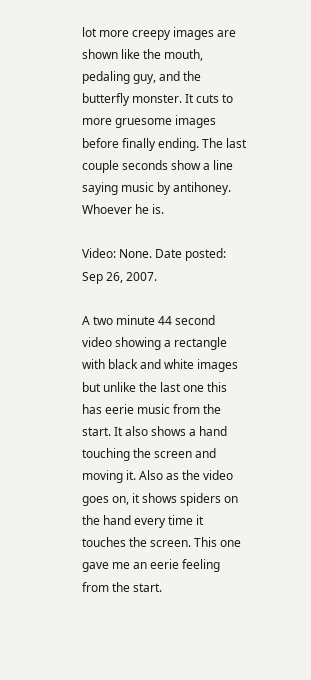lot more creepy images are shown like the mouth, pedaling guy, and the butterfly monster. It cuts to more gruesome images before finally ending. The last couple seconds show a line saying music by antihoney. Whoever he is.

Video: None. Date posted: Sep 26, 2007.

A two minute 44 second video showing a rectangle with black and white images but unlike the last one this has eerie music from the start. It also shows a hand touching the screen and moving it. Also as the video goes on, it shows spiders on the hand every time it touches the screen. This one gave me an eerie feeling from the start.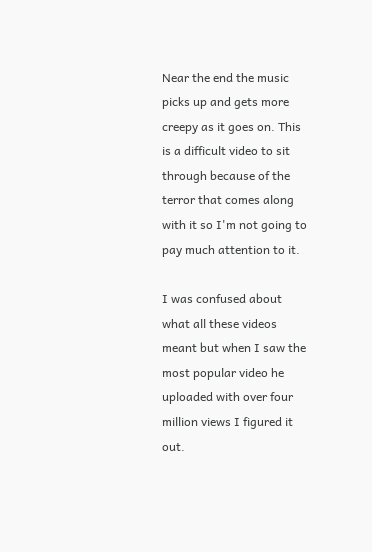Near the end the music picks up and gets more creepy as it goes on. This is a difficult video to sit through because of the terror that comes along with it so I'm not going to pay much attention to it.

I was confused about what all these videos meant but when I saw the most popular video he uploaded with over four million views I figured it out.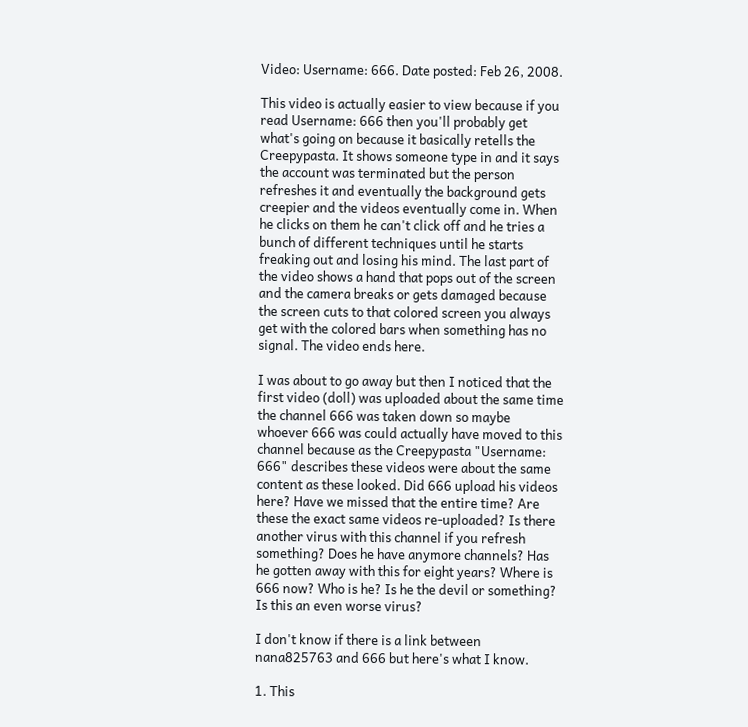Video: Username: 666. Date posted: Feb 26, 2008.

This video is actually easier to view because if you read Username: 666 then you'll probably get what's going on because it basically retells the Creepypasta. It shows someone type in and it says the account was terminated but the person refreshes it and eventually the background gets creepier and the videos eventually come in. When he clicks on them he can't click off and he tries a bunch of different techniques until he starts freaking out and losing his mind. The last part of the video shows a hand that pops out of the screen and the camera breaks or gets damaged because the screen cuts to that colored screen you always get with the colored bars when something has no signal. The video ends here.

I was about to go away but then I noticed that the first video (doll) was uploaded about the same time the channel 666 was taken down so maybe whoever 666 was could actually have moved to this channel because as the Creepypasta "Username: 666" describes these videos were about the same content as these looked. Did 666 upload his videos here? Have we missed that the entire time? Are these the exact same videos re-uploaded? Is there another virus with this channel if you refresh something? Does he have anymore channels? Has he gotten away with this for eight years? Where is 666 now? Who is he? Is he the devil or something? Is this an even worse virus?

I don't know if there is a link between nana825763 and 666 but here's what I know.

1. This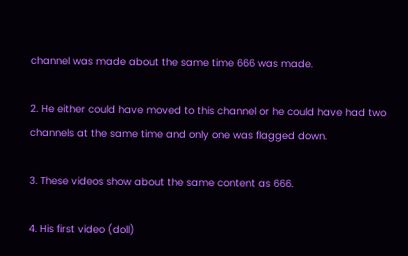channel was made about the same time 666 was made.

2. He either could have moved to this channel or he could have had two channels at the same time and only one was flagged down.

3. These videos show about the same content as 666.

4. His first video (doll)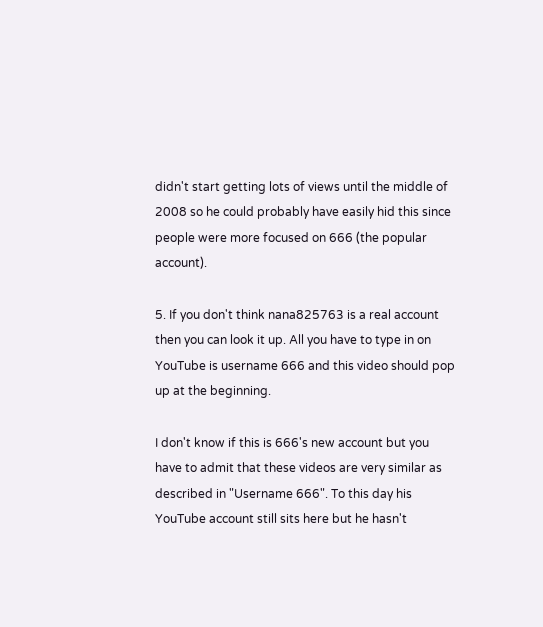didn't start getting lots of views until the middle of 2008 so he could probably have easily hid this since people were more focused on 666 (the popular account).

5. If you don't think nana825763 is a real account then you can look it up. All you have to type in on YouTube is username 666 and this video should pop up at the beginning.

I don't know if this is 666's new account but you have to admit that these videos are very similar as described in "Username 666". To this day his YouTube account still sits here but he hasn't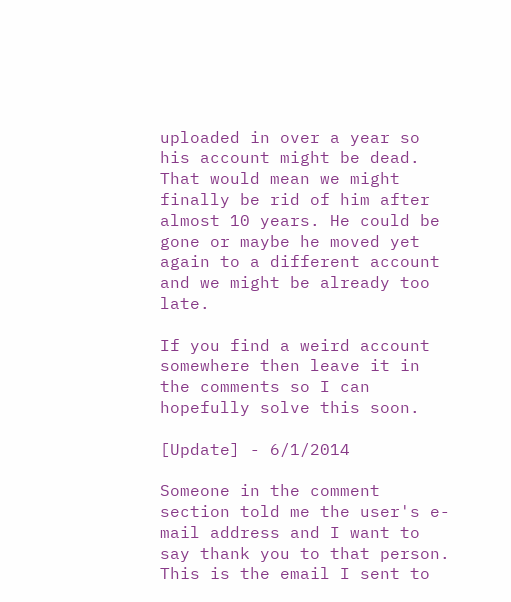uploaded in over a year so his account might be dead. That would mean we might finally be rid of him after almost 10 years. He could be gone or maybe he moved yet again to a different account and we might be already too late.

If you find a weird account somewhere then leave it in the comments so I can hopefully solve this soon.

[Update] - 6/1/2014

Someone in the comment section told me the user's e-mail address and I want to say thank you to that person. This is the email I sent to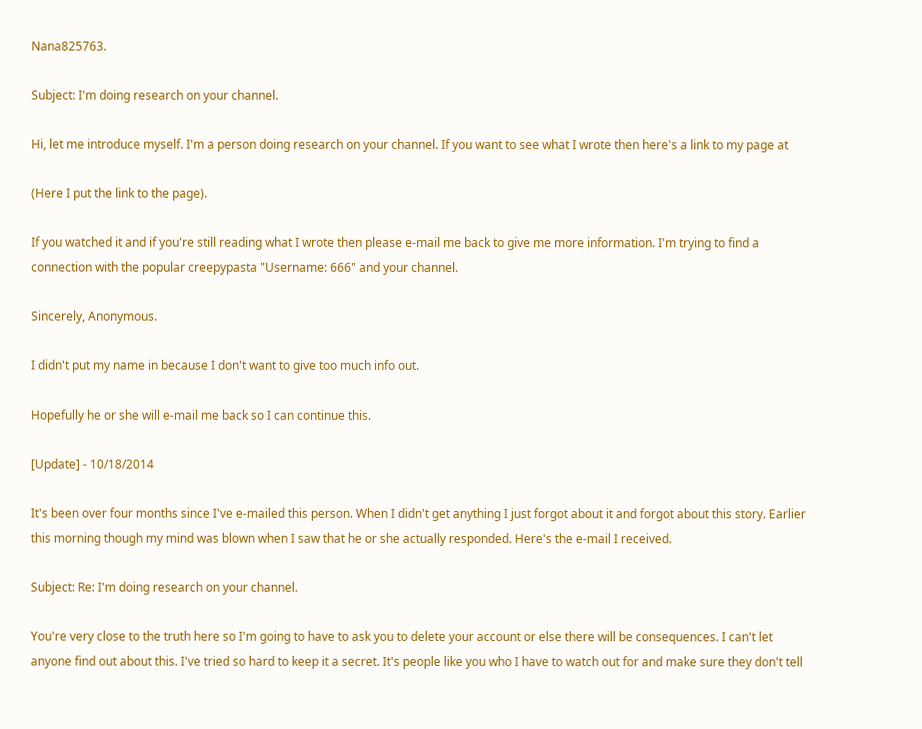Nana825763.

Subject: I'm doing research on your channel.

Hi, let me introduce myself. I'm a person doing research on your channel. If you want to see what I wrote then here's a link to my page at

(Here I put the link to the page).

If you watched it and if you're still reading what I wrote then please e-mail me back to give me more information. I'm trying to find a connection with the popular creepypasta "Username: 666" and your channel.

Sincerely, Anonymous.

I didn't put my name in because I don't want to give too much info out.

Hopefully he or she will e-mail me back so I can continue this.

[Update] - 10/18/2014

It's been over four months since I've e-mailed this person. When I didn't get anything I just forgot about it and forgot about this story. Earlier this morning though my mind was blown when I saw that he or she actually responded. Here's the e-mail I received.

Subject: Re: I'm doing research on your channel.

You're very close to the truth here so I'm going to have to ask you to delete your account or else there will be consequences. I can't let anyone find out about this. I've tried so hard to keep it a secret. It's people like you who I have to watch out for and make sure they don't tell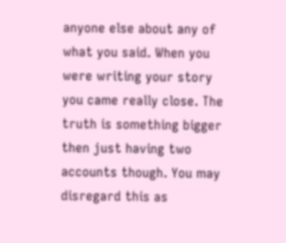anyone else about any of what you said. When you were writing your story you came really close. The truth is something bigger then just having two accounts though. You may disregard this as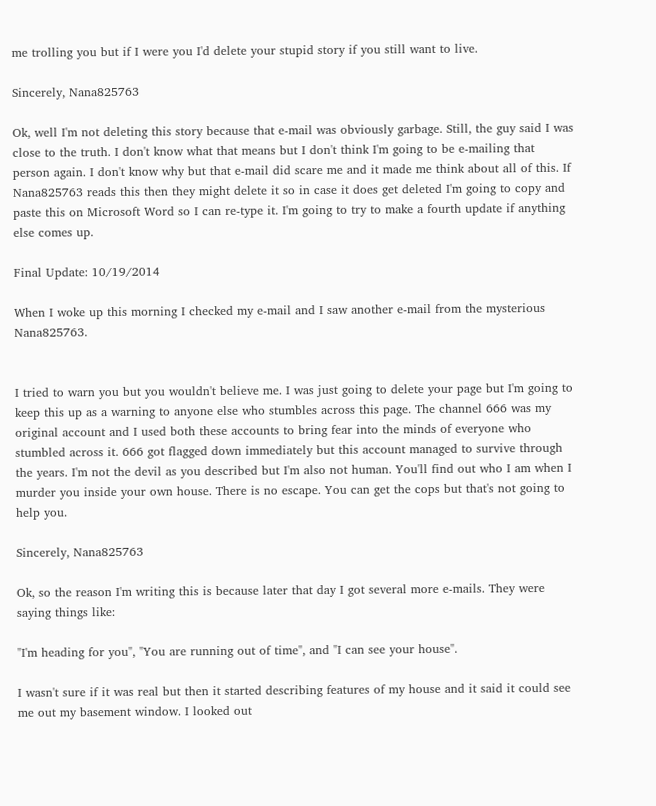me trolling you but if I were you I'd delete your stupid story if you still want to live.

Sincerely, Nana825763

Ok, well I'm not deleting this story because that e-mail was obviously garbage. Still, the guy said I was close to the truth. I don't know what that means but I don't think I'm going to be e-mailing that person again. I don't know why but that e-mail did scare me and it made me think about all of this. If Nana825763 reads this then they might delete it so in case it does get deleted I'm going to copy and paste this on Microsoft Word so I can re-type it. I'm going to try to make a fourth update if anything else comes up.

Final Update: 10/19/2014

When I woke up this morning I checked my e-mail and I saw another e-mail from the mysterious Nana825763.


I tried to warn you but you wouldn't believe me. I was just going to delete your page but I'm going to keep this up as a warning to anyone else who stumbles across this page. The channel 666 was my original account and I used both these accounts to bring fear into the minds of everyone who stumbled across it. 666 got flagged down immediately but this account managed to survive through the years. I'm not the devil as you described but I'm also not human. You'll find out who I am when I murder you inside your own house. There is no escape. You can get the cops but that's not going to help you.

Sincerely, Nana825763

Ok, so the reason I'm writing this is because later that day I got several more e-mails. They were saying things like:

"I'm heading for you", "You are running out of time", and "I can see your house".

I wasn't sure if it was real but then it started describing features of my house and it said it could see me out my basement window. I looked out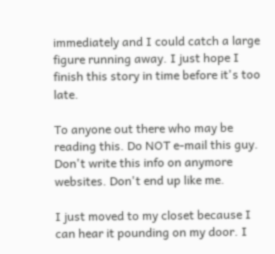immediately and I could catch a large figure running away. I just hope I finish this story in time before it's too late.

To anyone out there who may be reading this. Do NOT e-mail this guy. Don't write this info on anymore websites. Don't end up like me.

I just moved to my closet because I can hear it pounding on my door. I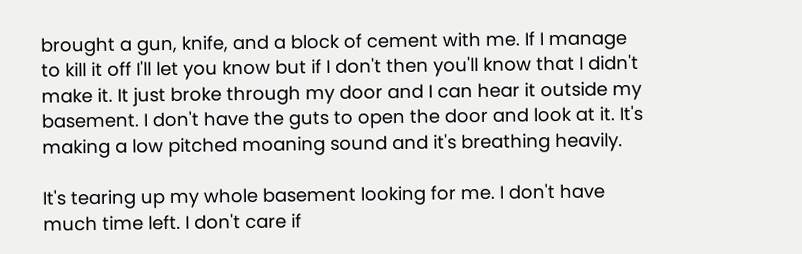brought a gun, knife, and a block of cement with me. If I manage to kill it off I'll let you know but if I don't then you'll know that I didn't make it. It just broke through my door and I can hear it outside my basement. I don't have the guts to open the door and look at it. It's making a low pitched moaning sound and it's breathing heavily.

It's tearing up my whole basement looking for me. I don't have much time left. I don't care if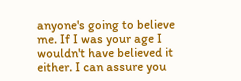anyone's going to believe me. If I was your age I wouldn't have believed it either. I can assure you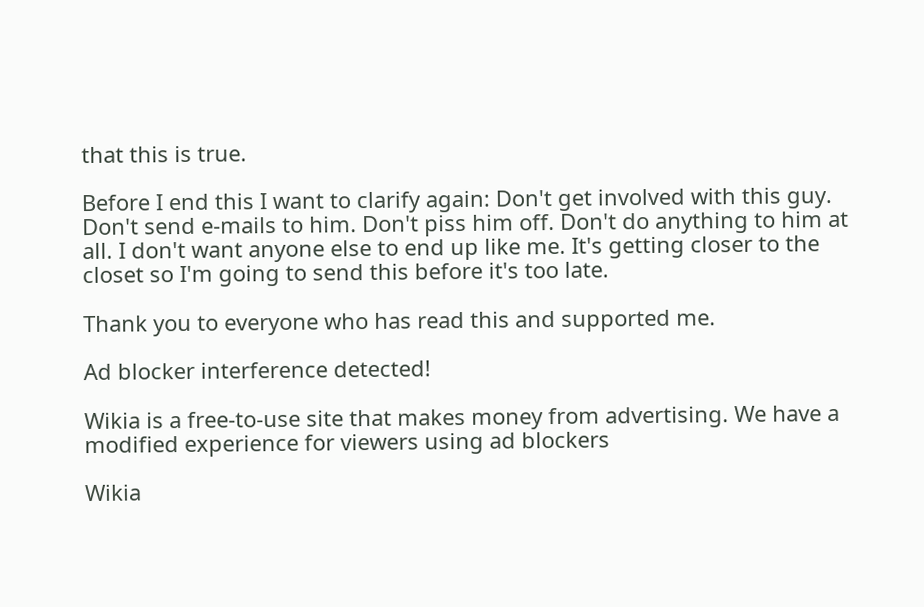that this is true.

Before I end this I want to clarify again: Don't get involved with this guy. Don't send e-mails to him. Don't piss him off. Don't do anything to him at all. I don't want anyone else to end up like me. It's getting closer to the closet so I'm going to send this before it's too late.

Thank you to everyone who has read this and supported me.

Ad blocker interference detected!

Wikia is a free-to-use site that makes money from advertising. We have a modified experience for viewers using ad blockers

Wikia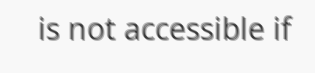is not accessible if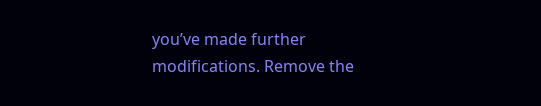you’ve made further modifications. Remove the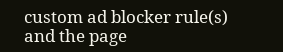custom ad blocker rule(s) and the page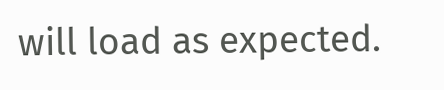will load as expected.